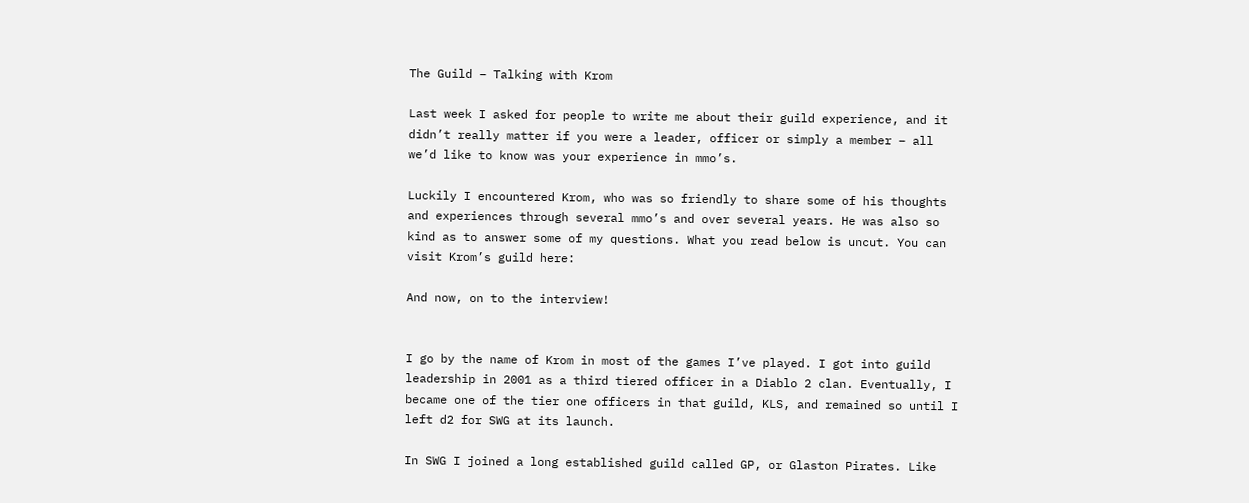The Guild – Talking with Krom

Last week I asked for people to write me about their guild experience, and it didn’t really matter if you were a leader, officer or simply a member – all we’d like to know was your experience in mmo’s.

Luckily I encountered Krom, who was so friendly to share some of his thoughts and experiences through several mmo’s and over several years. He was also so kind as to answer some of my questions. What you read below is uncut. You can visit Krom’s guild here:

And now, on to the interview!


I go by the name of Krom in most of the games I’ve played. I got into guild leadership in 2001 as a third tiered officer in a Diablo 2 clan. Eventually, I became one of the tier one officers in that guild, KLS, and remained so until I left d2 for SWG at its launch.

In SWG I joined a long established guild called GP, or Glaston Pirates. Like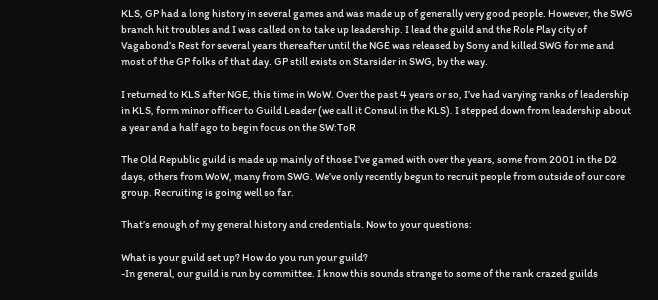KLS, GP had a long history in several games and was made up of generally very good people. However, the SWG branch hit troubles and I was called on to take up leadership. I lead the guild and the Role Play city of Vagabond’s Rest for several years thereafter until the NGE was released by Sony and killed SWG for me and most of the GP folks of that day. GP still exists on Starsider in SWG, by the way.

I returned to KLS after NGE, this time in WoW. Over the past 4 years or so, I’ve had varying ranks of leadership in KLS, form minor officer to Guild Leader (we call it Consul in the KLS). I stepped down from leadership about a year and a half ago to begin focus on the SW:ToR

The Old Republic guild is made up mainly of those I’ve gamed with over the years, some from 2001 in the D2 days, others from WoW, many from SWG. We’ve only recently begun to recruit people from outside of our core group. Recruiting is going well so far.

That’s enough of my general history and credentials. Now to your questions:

What is your guild set up? How do you run your guild?
-In general, our guild is run by committee. I know this sounds strange to some of the rank crazed guilds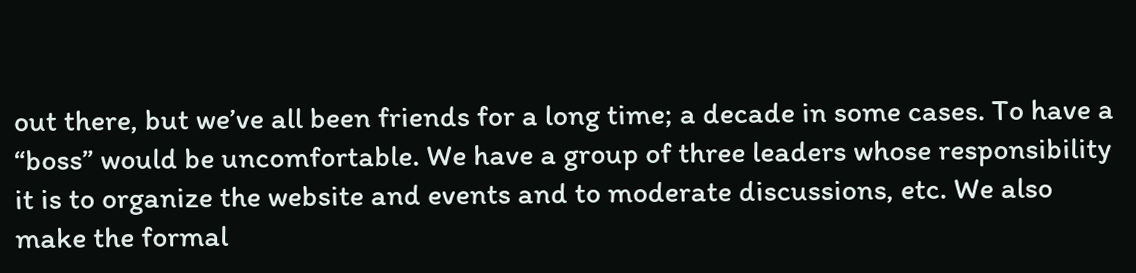out there, but we’ve all been friends for a long time; a decade in some cases. To have a “boss” would be uncomfortable. We have a group of three leaders whose responsibility it is to organize the website and events and to moderate discussions, etc. We also make the formal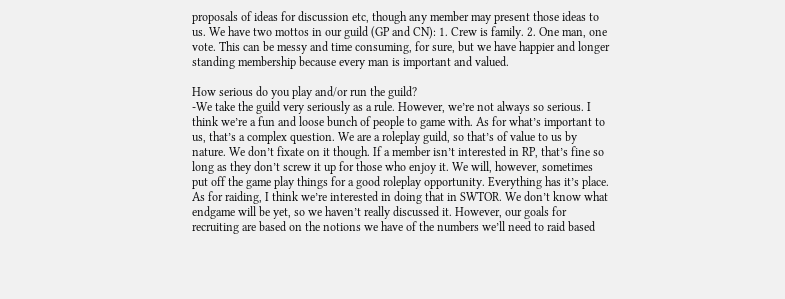proposals of ideas for discussion etc, though any member may present those ideas to us. We have two mottos in our guild (GP and CN): 1. Crew is family. 2. One man, one vote. This can be messy and time consuming, for sure, but we have happier and longer standing membership because every man is important and valued.

How serious do you play and/or run the guild?
-We take the guild very seriously as a rule. However, we’re not always so serious. I think we’re a fun and loose bunch of people to game with. As for what’s important to us, that’s a complex question. We are a roleplay guild, so that’s of value to us by nature. We don’t fixate on it though. If a member isn’t interested in RP, that’s fine so long as they don’t screw it up for those who enjoy it. We will, however, sometimes put off the game play things for a good roleplay opportunity. Everything has it’s place. As for raiding, I think we’re interested in doing that in SWTOR. We don’t know what endgame will be yet, so we haven’t really discussed it. However, our goals for recruiting are based on the notions we have of the numbers we’ll need to raid based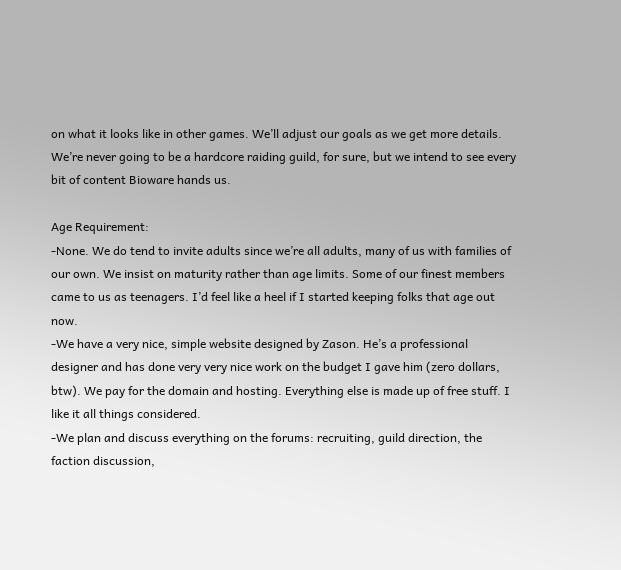on what it looks like in other games. We’ll adjust our goals as we get more details. We’re never going to be a hardcore raiding guild, for sure, but we intend to see every bit of content Bioware hands us.

Age Requirement:
-None. We do tend to invite adults since we’re all adults, many of us with families of our own. We insist on maturity rather than age limits. Some of our finest members came to us as teenagers. I’d feel like a heel if I started keeping folks that age out now.
-We have a very nice, simple website designed by Zason. He’s a professional designer and has done very very nice work on the budget I gave him (zero dollars, btw). We pay for the domain and hosting. Everything else is made up of free stuff. I like it all things considered.
-We plan and discuss everything on the forums: recruiting, guild direction, the faction discussion,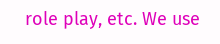role play, etc. We use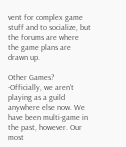vent for complex game stuff and to socialize, but the forums are where the game plans are drawn up.

Other Games?
-Officially, we aren’t playing as a guild anywhere else now. We have been multi-game in the past, however. Our most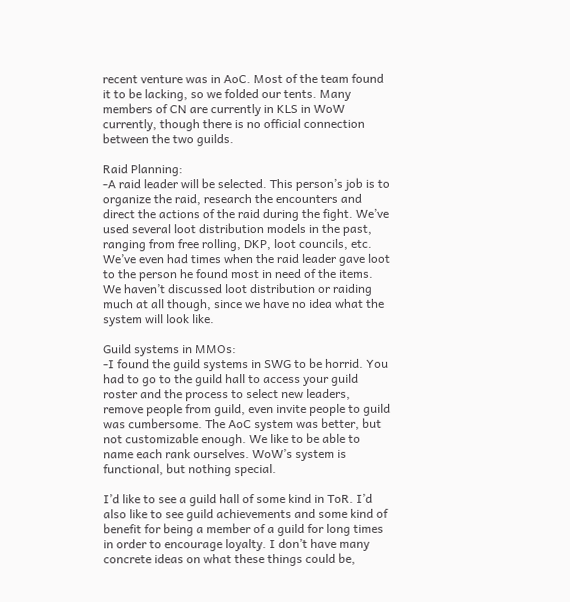recent venture was in AoC. Most of the team found it to be lacking, so we folded our tents. Many members of CN are currently in KLS in WoW currently, though there is no official connection between the two guilds.

Raid Planning:
-A raid leader will be selected. This person’s job is to organize the raid, research the encounters and direct the actions of the raid during the fight. We’ve used several loot distribution models in the past, ranging from free rolling, DKP, loot councils, etc. We’ve even had times when the raid leader gave loot to the person he found most in need of the items. We haven’t discussed loot distribution or raiding much at all though, since we have no idea what the system will look like.

Guild systems in MMOs:
-I found the guild systems in SWG to be horrid. You had to go to the guild hall to access your guild roster and the process to select new leaders, remove people from guild, even invite people to guild was cumbersome. The AoC system was better, but not customizable enough. We like to be able to name each rank ourselves. WoW’s system is functional, but nothing special.

I’d like to see a guild hall of some kind in ToR. I’d also like to see guild achievements and some kind of benefit for being a member of a guild for long times in order to encourage loyalty. I don’t have many concrete ideas on what these things could be,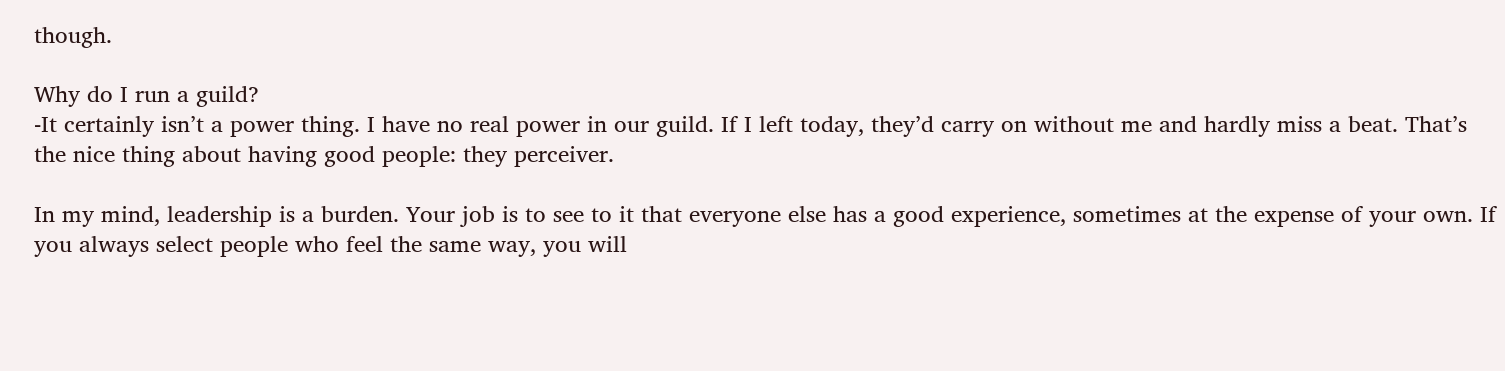though.

Why do I run a guild?
-It certainly isn’t a power thing. I have no real power in our guild. If I left today, they’d carry on without me and hardly miss a beat. That’s the nice thing about having good people: they perceiver.

In my mind, leadership is a burden. Your job is to see to it that everyone else has a good experience, sometimes at the expense of your own. If you always select people who feel the same way, you will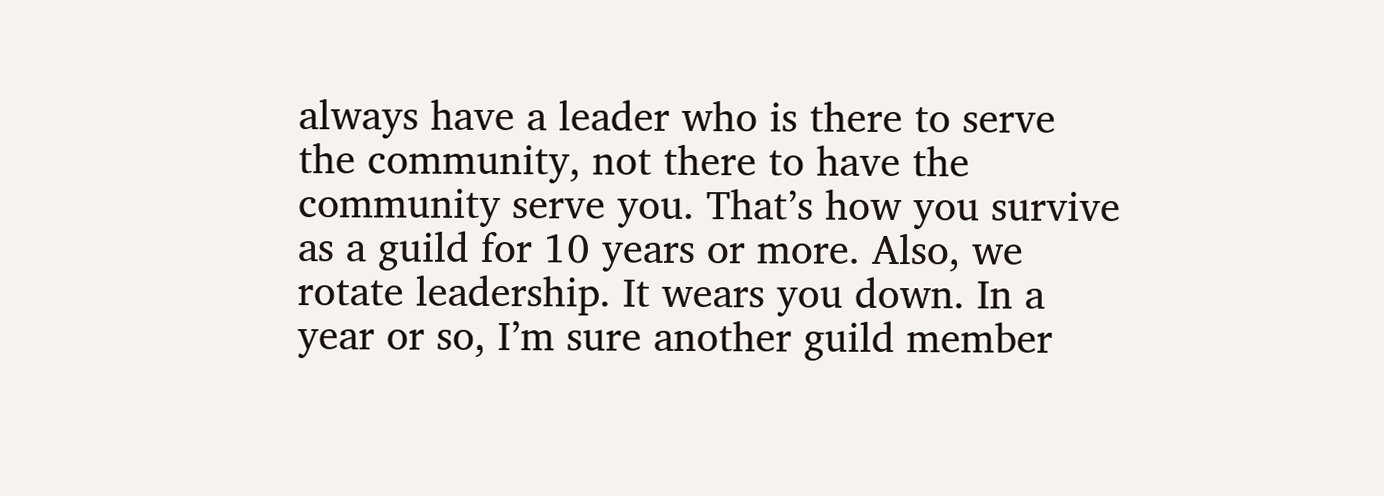always have a leader who is there to serve the community, not there to have the community serve you. That’s how you survive as a guild for 10 years or more. Also, we rotate leadership. It wears you down. In a year or so, I’m sure another guild member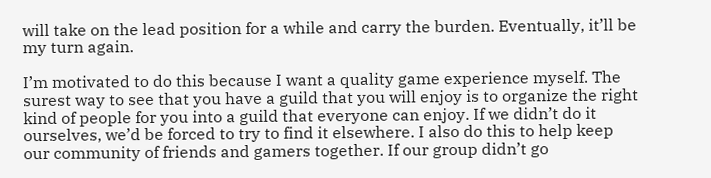will take on the lead position for a while and carry the burden. Eventually, it’ll be my turn again.

I’m motivated to do this because I want a quality game experience myself. The surest way to see that you have a guild that you will enjoy is to organize the right kind of people for you into a guild that everyone can enjoy. If we didn’t do it ourselves, we’d be forced to try to find it elsewhere. I also do this to help keep our community of friends and gamers together. If our group didn’t go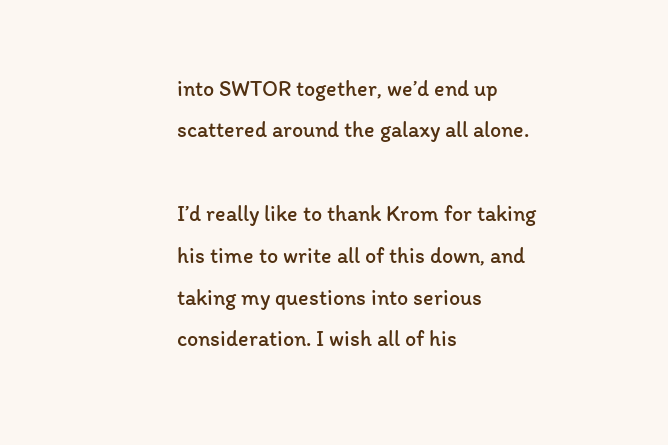into SWTOR together, we’d end up scattered around the galaxy all alone.

I’d really like to thank Krom for taking his time to write all of this down, and taking my questions into serious consideration. I wish all of his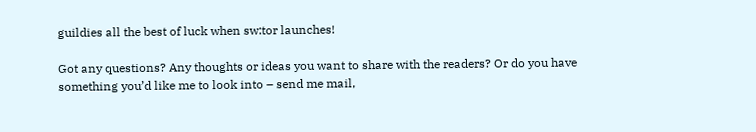guildies all the best of luck when sw:tor launches!

Got any questions? Any thoughts or ideas you want to share with the readers? Or do you have something you’d like me to look into – send me mail,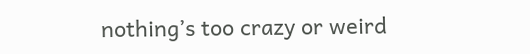nothing’s too crazy or weird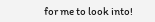for me to look into!